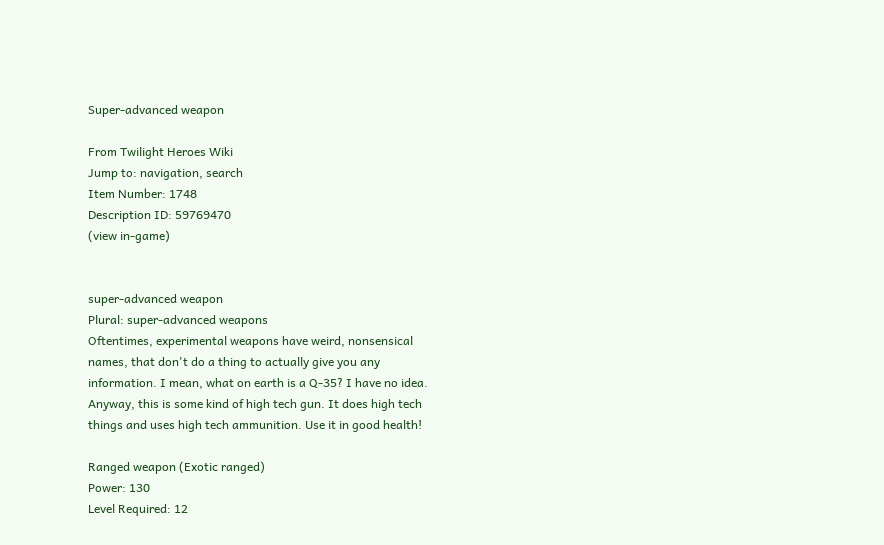Super-advanced weapon

From Twilight Heroes Wiki
Jump to: navigation, search
Item Number: 1748
Description ID: 59769470
(view in-game)


super-advanced weapon
Plural: super-advanced weapons
Oftentimes, experimental weapons have weird, nonsensical names, that don't do a thing to actually give you any information. I mean, what on earth is a Q-35? I have no idea. Anyway, this is some kind of high tech gun. It does high tech things and uses high tech ammunition. Use it in good health!

Ranged weapon (Exotic ranged)
Power: 130
Level Required: 12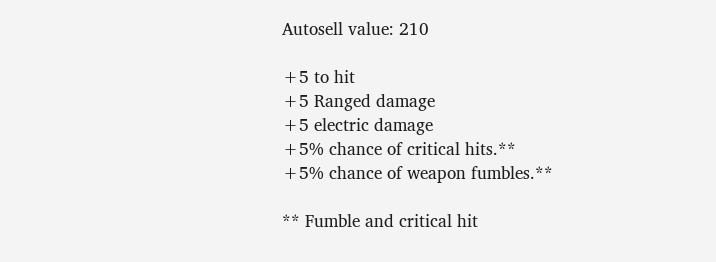Autosell value: 210

+5 to hit
+5 Ranged damage
+5 electric damage
+5% chance of critical hits.**
+5% chance of weapon fumbles.**

** Fumble and critical hit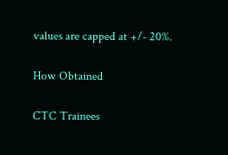values are capped at +/- 20%.

How Obtained

CTC Trainees